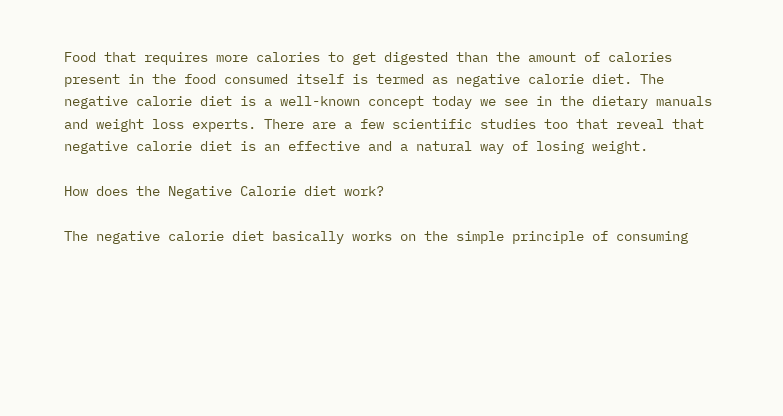Food that requires more calories to get digested than the amount of calories present in the food consumed itself is termed as negative calorie diet. The negative calorie diet is a well-known concept today we see in the dietary manuals and weight loss experts. There are a few scientific studies too that reveal that negative calorie diet is an effective and a natural way of losing weight.

How does the Negative Calorie diet work?

The negative calorie diet basically works on the simple principle of consuming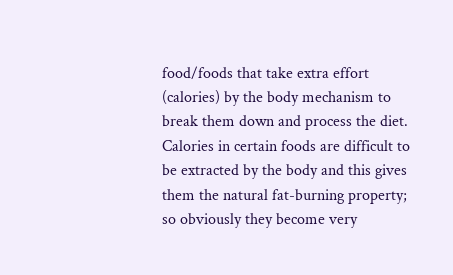food/foods that take extra effort (calories) by the body mechanism to break them down and process the diet. Calories in certain foods are difficult to be extracted by the body and this gives them the natural fat-burning property; so obviously they become very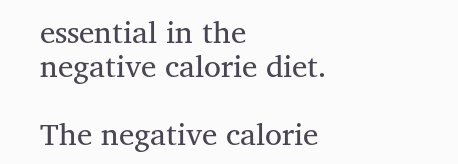essential in the negative calorie diet.

The negative calorie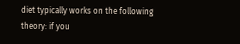diet typically works on the following theory: if you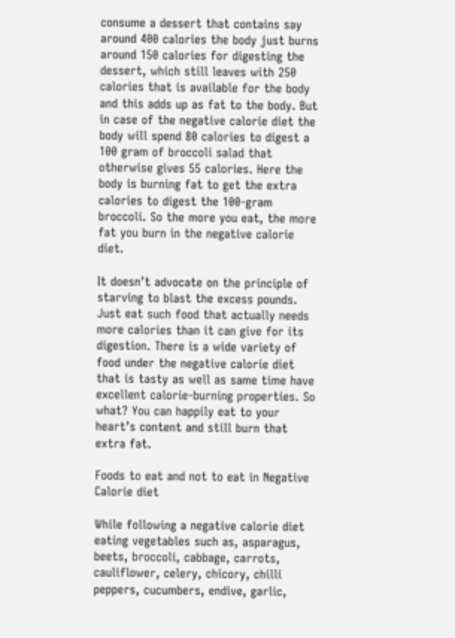consume a dessert that contains say around 400 calories the body just burns around 150 calories for digesting the dessert, which still leaves with 250 calories that is available for the body and this adds up as fat to the body. But in case of the negative calorie diet the body will spend 80 calories to digest a 100 gram of broccoli salad that otherwise gives 55 calories. Here the body is burning fat to get the extra calories to digest the 100-gram broccoli. So the more you eat, the more fat you burn in the negative calorie diet.

It doesn’t advocate on the principle of starving to blast the excess pounds. Just eat such food that actually needs more calories than it can give for its digestion. There is a wide variety of food under the negative calorie diet that is tasty as well as same time have excellent calorie-burning properties. So what? You can happily eat to your heart’s content and still burn that extra fat.

Foods to eat and not to eat in Negative Calorie diet

While following a negative calorie diet eating vegetables such as, asparagus, beets, broccoli, cabbage, carrots, cauliflower, celery, chicory, chilli peppers, cucumbers, endive, garlic,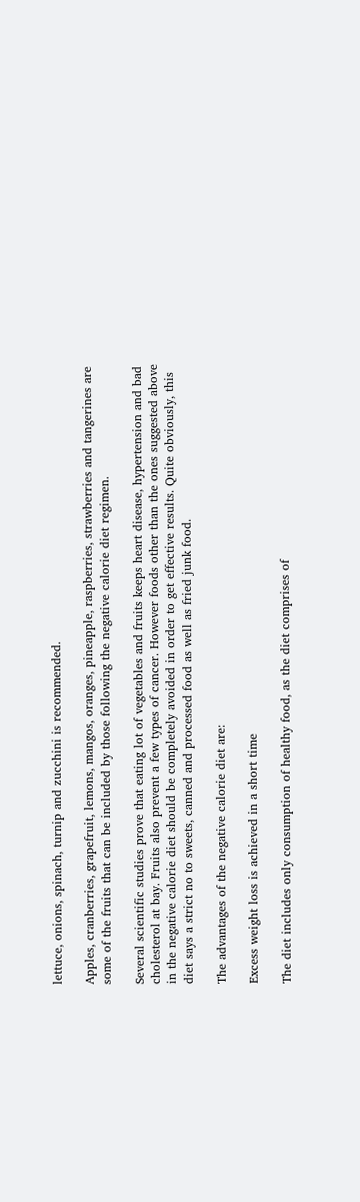lettuce, onions, spinach, turnip and zucchini is recommended.

Apples, cranberries, grapefruit, lemons, mangos, oranges, pineapple, raspberries, strawberries and tangerines are some of the fruits that can be included by those following the negative calorie diet regimen.

Several scientific studies prove that eating lot of vegetables and fruits keeps heart disease, hypertension and bad cholesterol at bay. Fruits also prevent a few types of cancer. However foods other than the ones suggested above in the negative calorie diet should be completely avoided in order to get effective results. Quite obviously, this diet says a strict no to sweets, canned and processed food as well as fried junk food.

The advantages of the negative calorie diet are:

Excess weight loss is achieved in a short time

The diet includes only consumption of healthy food, as the diet comprises of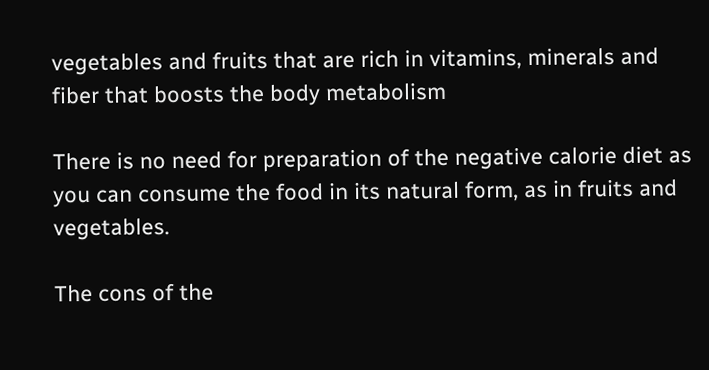vegetables and fruits that are rich in vitamins, minerals and fiber that boosts the body metabolism

There is no need for preparation of the negative calorie diet as you can consume the food in its natural form, as in fruits and vegetables.

The cons of the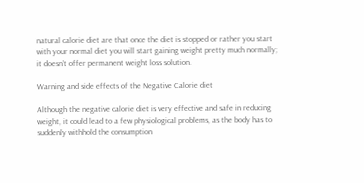natural calorie diet are that once the diet is stopped or rather you start with your normal diet you will start gaining weight pretty much normally; it doesn’t offer permanent weight loss solution.

Warning and side effects of the Negative Calorie diet

Although the negative calorie diet is very effective and safe in reducing weight, it could lead to a few physiological problems, as the body has to suddenly withhold the consumption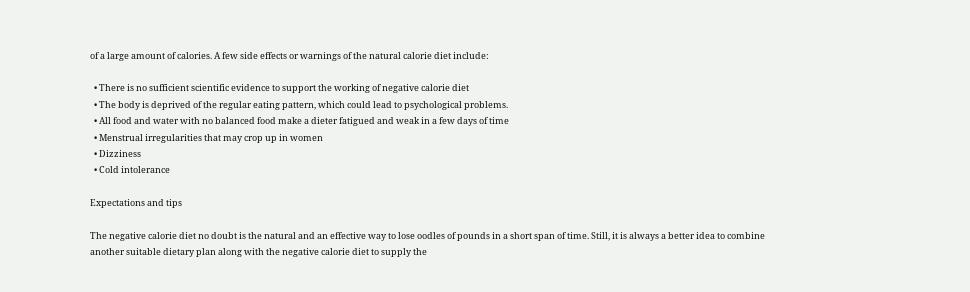of a large amount of calories. A few side effects or warnings of the natural calorie diet include:

  • There is no sufficient scientific evidence to support the working of negative calorie diet
  • The body is deprived of the regular eating pattern, which could lead to psychological problems.
  • All food and water with no balanced food make a dieter fatigued and weak in a few days of time
  • Menstrual irregularities that may crop up in women
  • Dizziness
  • Cold intolerance

Expectations and tips

The negative calorie diet no doubt is the natural and an effective way to lose oodles of pounds in a short span of time. Still, it is always a better idea to combine another suitable dietary plan along with the negative calorie diet to supply the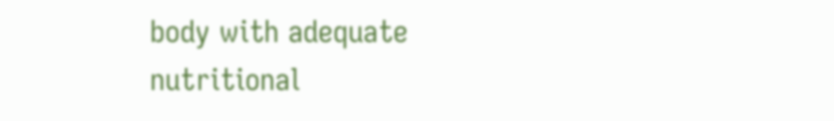body with adequate nutritional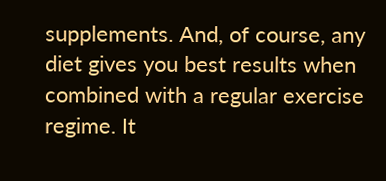supplements. And, of course, any diet gives you best results when combined with a regular exercise regime. It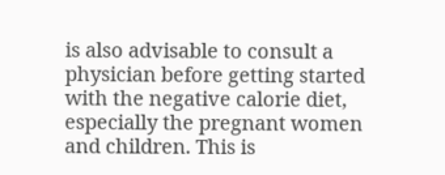is also advisable to consult a physician before getting started with the negative calorie diet, especially the pregnant women and children. This is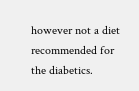however not a diet recommended for the diabetics.